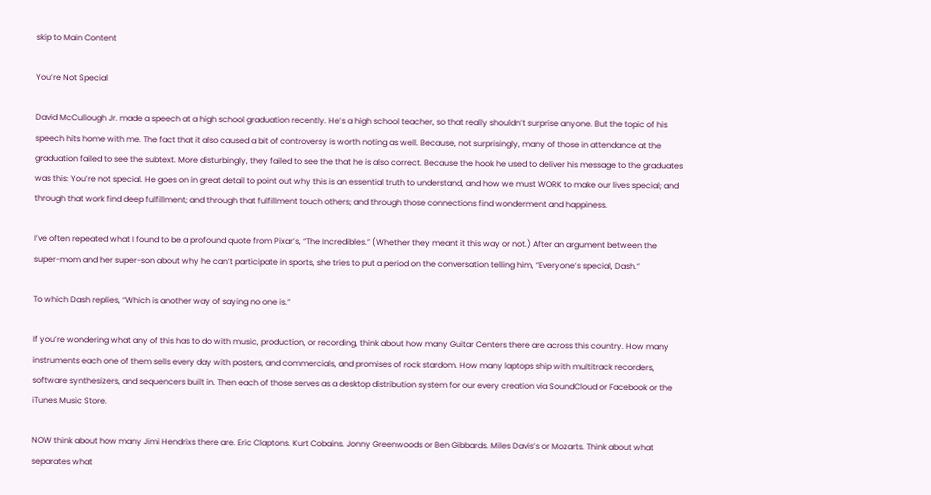skip to Main Content

You’re Not Special

David McCullough Jr. made a speech at a high school graduation recently. He’s a high school teacher, so that really shouldn’t surprise anyone. But the topic of his speech hits home with me. The fact that it also caused a bit of controversy is worth noting as well. Because, not surprisingly, many of those in attendance at the graduation failed to see the subtext. More disturbingly, they failed to see the that he is also correct. Because the hook he used to deliver his message to the graduates was this: You’re not special. He goes on in great detail to point out why this is an essential truth to understand, and how we must WORK to make our lives special; and through that work find deep fulfillment; and through that fulfillment touch others; and through those connections find wonderment and happiness.

I’ve often repeated what I found to be a profound quote from Pixar’s, “The Incredibles.” (Whether they meant it this way or not.) After an argument between the super-mom and her super-son about why he can’t participate in sports, she tries to put a period on the conversation telling him, “Everyone’s special, Dash.”

To which Dash replies, “Which is another way of saying no one is.”

If you’re wondering what any of this has to do with music, production, or recording, think about how many Guitar Centers there are across this country. How many instruments each one of them sells every day with posters, and commercials, and promises of rock stardom. How many laptops ship with multitrack recorders, software synthesizers, and sequencers built in. Then each of those serves as a desktop distribution system for our every creation via SoundCloud or Facebook or the iTunes Music Store.

NOW think about how many Jimi Hendrixs there are. Eric Claptons. Kurt Cobains. Jonny Greenwoods or Ben Gibbards. Miles Davis’s or Mozarts. Think about what separates what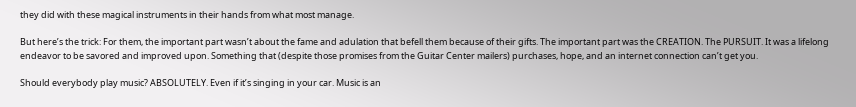they did with these magical instruments in their hands from what most manage.

But here’s the trick: For them, the important part wasn’t about the fame and adulation that befell them because of their gifts. The important part was the CREATION. The PURSUIT. It was a lifelong endeavor to be savored and improved upon. Something that (despite those promises from the Guitar Center mailers) purchases, hope, and an internet connection can’t get you.

Should everybody play music? ABSOLUTELY. Even if it’s singing in your car. Music is an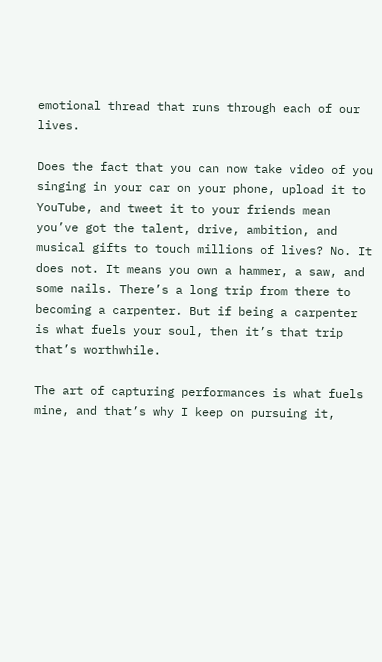emotional thread that runs through each of our lives.

Does the fact that you can now take video of you singing in your car on your phone, upload it to YouTube, and tweet it to your friends mean you’ve got the talent, drive, ambition, and musical gifts to touch millions of lives? No. It does not. It means you own a hammer, a saw, and some nails. There’s a long trip from there to becoming a carpenter. But if being a carpenter is what fuels your soul, then it’s that trip that’s worthwhile.

The art of capturing performances is what fuels mine, and that’s why I keep on pursuing it,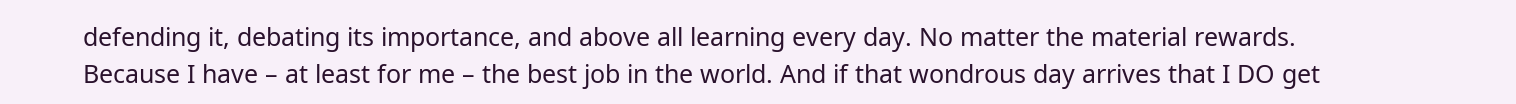defending it, debating its importance, and above all learning every day. No matter the material rewards. Because I have – at least for me – the best job in the world. And if that wondrous day arrives that I DO get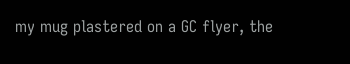my mug plastered on a GC flyer, the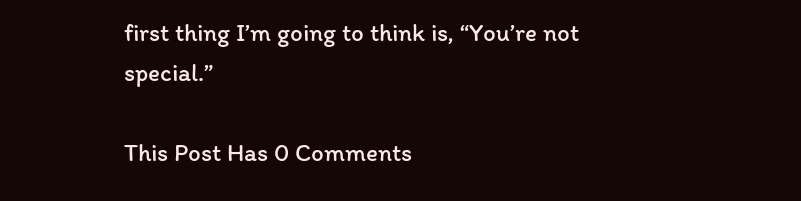first thing I’m going to think is, “You’re not special.”

This Post Has 0 Comments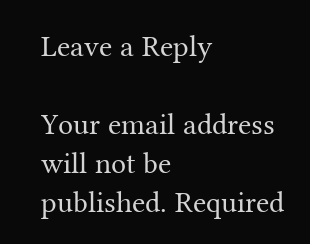Leave a Reply

Your email address will not be published. Required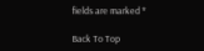fields are marked *

Back To Top